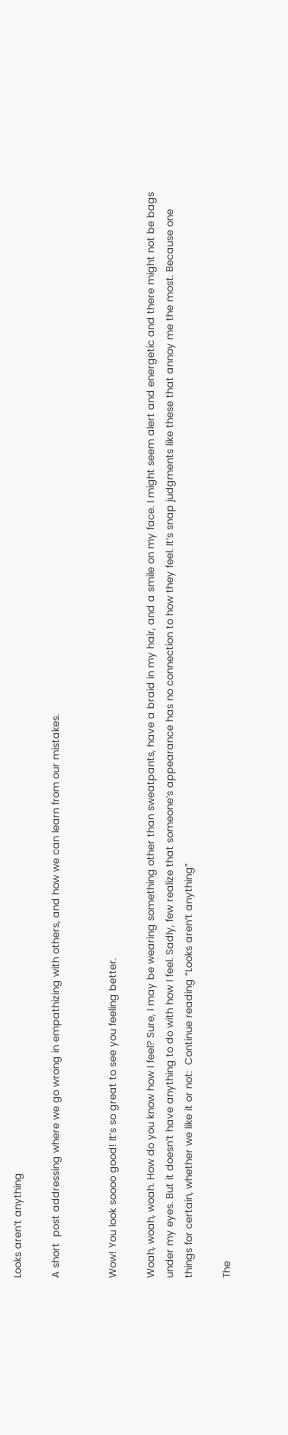Looks aren’t anything

A short  post addressing where we go wrong in empathizing with others, and how we can learn from our mistakes.


Wow! You look soooo good! It’s so great to see you feeling better.

Woah, woah, woah. How do you know how I feel? Sure, I may be wearing something other than sweatpants, have a braid in my hair, and a smile on my face. I might seem alert and energetic and there might not be bags under my eyes. But it doesn’t have anything to do with how I feel. Sadly, few realize that someone’s appearance has no connection to how they feel. It’s snap judgments like these that annoy me the most. Because one things for certain, whether we like it or not:  Continue reading “Looks aren’t anything”

The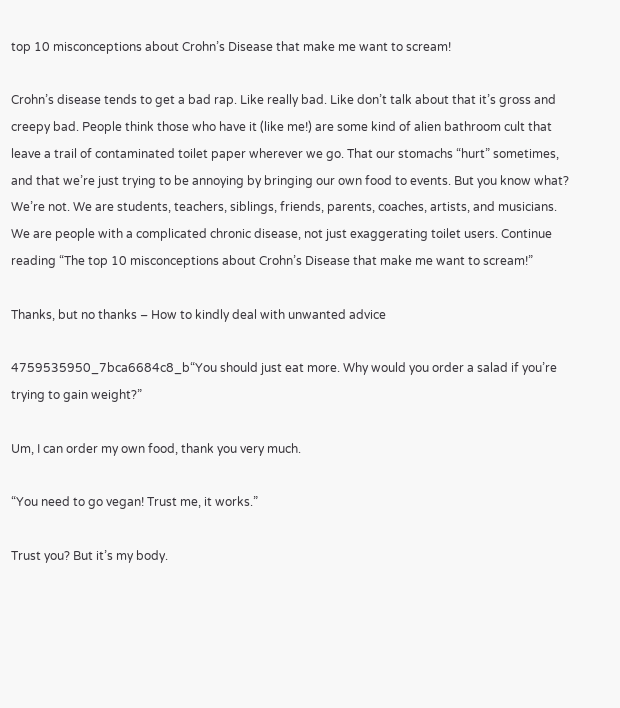top 10 misconceptions about Crohn’s Disease that make me want to scream!

Crohn’s disease tends to get a bad rap. Like really bad. Like don’t talk about that it’s gross and creepy bad. People think those who have it (like me!) are some kind of alien bathroom cult that leave a trail of contaminated toilet paper wherever we go. That our stomachs “hurt” sometimes, and that we’re just trying to be annoying by bringing our own food to events. But you know what? We’re not. We are students, teachers, siblings, friends, parents, coaches, artists, and musicians. We are people with a complicated chronic disease, not just exaggerating toilet users. Continue reading “The top 10 misconceptions about Crohn’s Disease that make me want to scream!”

Thanks, but no thanks – How to kindly deal with unwanted advice

4759535950_7bca6684c8_b“You should just eat more. Why would you order a salad if you’re trying to gain weight?”

Um, I can order my own food, thank you very much.

“You need to go vegan! Trust me, it works.”

Trust you? But it’s my body.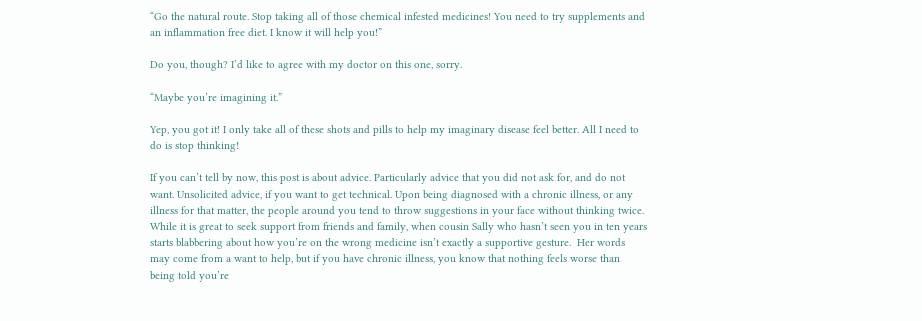“Go the natural route. Stop taking all of those chemical infested medicines! You need to try supplements and an inflammation free diet. I know it will help you!”

Do you, though? I’d like to agree with my doctor on this one, sorry.

“Maybe you’re imagining it.”

Yep, you got it! I only take all of these shots and pills to help my imaginary disease feel better. All I need to do is stop thinking!

If you can’t tell by now, this post is about advice. Particularly advice that you did not ask for, and do not want. Unsolicited advice, if you want to get technical. Upon being diagnosed with a chronic illness, or any illness for that matter, the people around you tend to throw suggestions in your face without thinking twice. While it is great to seek support from friends and family, when cousin Sally who hasn’t seen you in ten years starts blabbering about how you’re on the wrong medicine isn’t exactly a supportive gesture.  Her words may come from a want to help, but if you have chronic illness, you know that nothing feels worse than being told you’re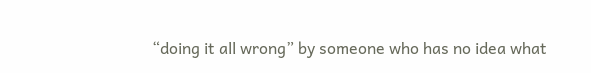“doing it all wrong” by someone who has no idea what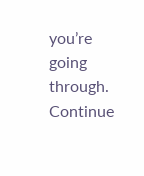you’re going through.  Continue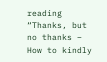reading “Thanks, but no thanks – How to kindly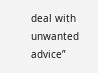deal with unwanted advice”